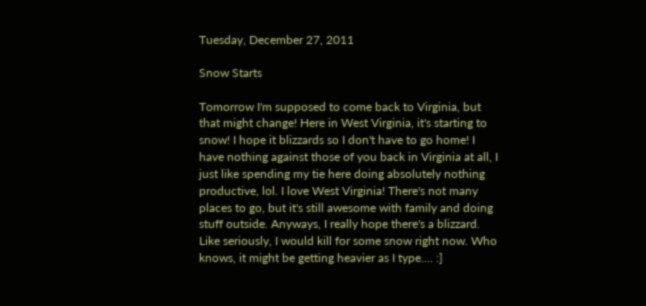Tuesday, December 27, 2011

Snow Starts

Tomorrow I'm supposed to come back to Virginia, but that might change! Here in West Virginia, it's starting to snow! I hope it blizzards so I don't have to go home! I have nothing against those of you back in Virginia at all, I just like spending my tie here doing absolutely nothing productive, lol. I love West Virginia! There's not many places to go, but it's still awesome with family and doing stuff outside. Anyways, I really hope there's a blizzard. Like seriously, I would kill for some snow right now. Who knows, it might be getting heavier as I type.... :]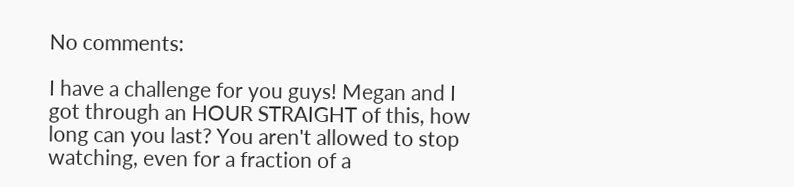No comments:

I have a challenge for you guys! Megan and I got through an HOUR STRAIGHT of this, how long can you last? You aren't allowed to stop watching, even for a fraction of a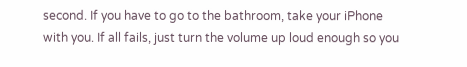second. If you have to go to the bathroom, take your iPhone with you. If all fails, just turn the volume up loud enough so you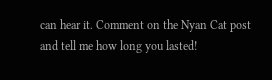can hear it. Comment on the Nyan Cat post and tell me how long you lasted!